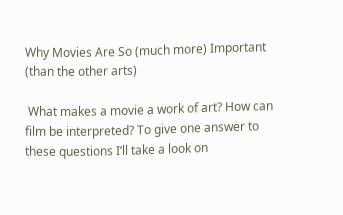Why Movies Are So (much more) Important (than the other arts)

 What makes a movie a work of art? How can film be interpreted? To give one answer to these questions I’ll take a look on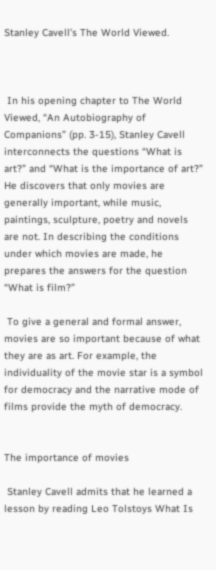Stanley Cavell’s The World Viewed.



 In his opening chapter to The World Viewed, “An Autobiography of Companions” (pp. 3-15), Stanley Cavell interconnects the questions “What is art?” and “What is the importance of art?” He discovers that only movies are generally important, while music, paintings, sculpture, poetry and novels are not. In describing the conditions under which movies are made, he prepares the answers for the question “What is film?”

 To give a general and formal answer, movies are so important because of what they are as art. For example, the individuality of the movie star is a symbol for democracy and the narrative mode of films provide the myth of democracy.


The importance of movies

 Stanley Cavell admits that he learned a lesson by reading Leo Tolstoys What Is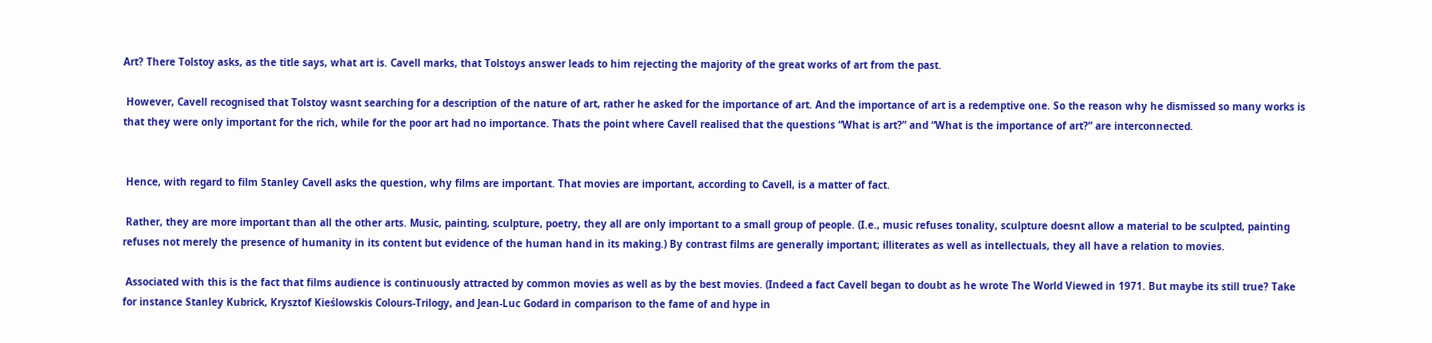Art? There Tolstoy asks, as the title says, what art is. Cavell marks, that Tolstoys answer leads to him rejecting the majority of the great works of art from the past.

 However, Cavell recognised that Tolstoy wasnt searching for a description of the nature of art, rather he asked for the importance of art. And the importance of art is a redemptive one. So the reason why he dismissed so many works is that they were only important for the rich, while for the poor art had no importance. Thats the point where Cavell realised that the questions “What is art?” and “What is the importance of art?” are interconnected.


 Hence, with regard to film Stanley Cavell asks the question, why films are important. That movies are important, according to Cavell, is a matter of fact.

 Rather, they are more important than all the other arts. Music, painting, sculpture, poetry, they all are only important to a small group of people. (I.e., music refuses tonality, sculpture doesnt allow a material to be sculpted, painting refuses not merely the presence of humanity in its content but evidence of the human hand in its making.) By contrast films are generally important; illiterates as well as intellectuals, they all have a relation to movies.

 Associated with this is the fact that films audience is continuously attracted by common movies as well as by the best movies. (Indeed a fact Cavell began to doubt as he wrote The World Viewed in 1971. But maybe its still true? Take for instance Stanley Kubrick, Krysztof Kieślowskis Colours-Trilogy, and Jean-Luc Godard in comparison to the fame of and hype in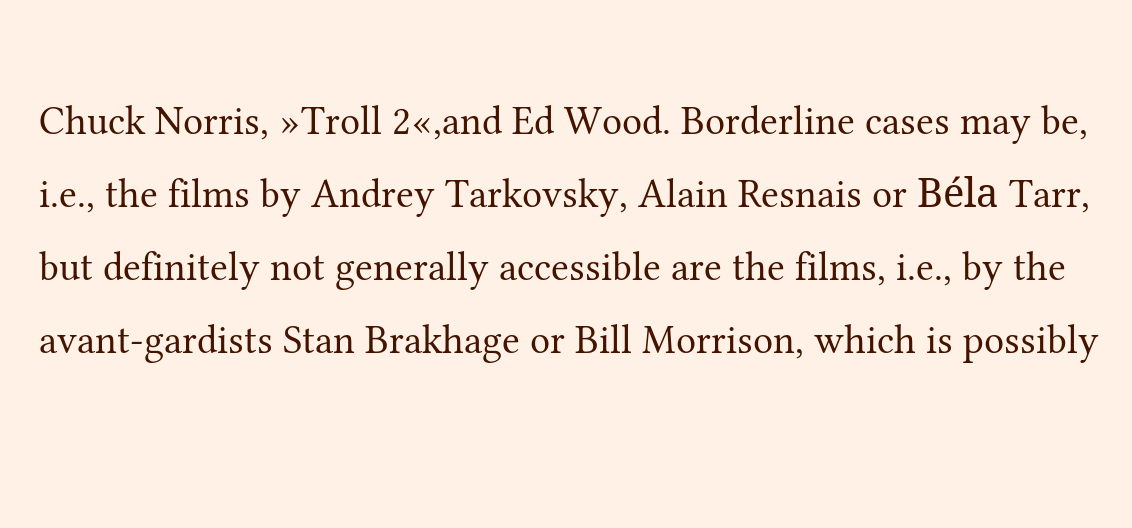Chuck Norris, »Troll 2«,and Ed Wood. Borderline cases may be, i.e., the films by Andrey Tarkovsky, Alain Resnais or Béla Tarr, but definitely not generally accessible are the films, i.e., by the avant-gardists Stan Brakhage or Bill Morrison, which is possibly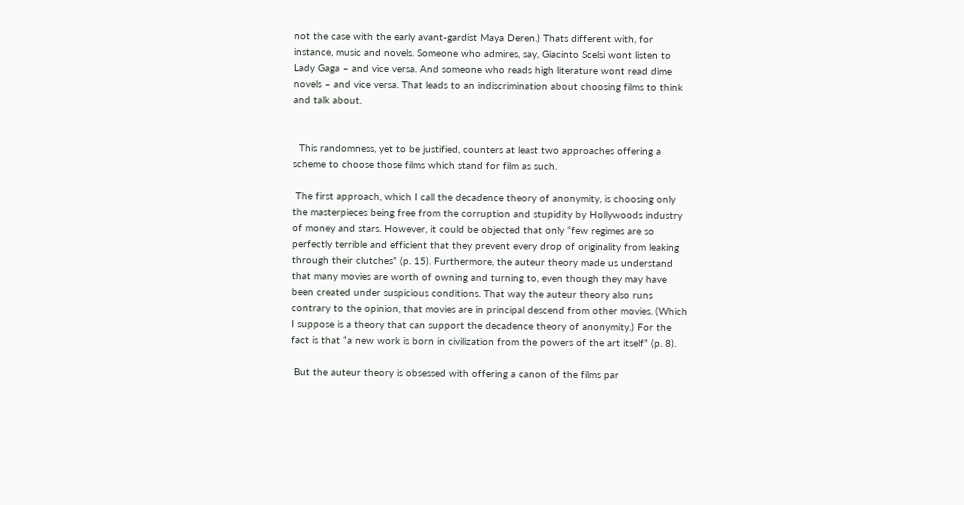not the case with the early avant-gardist Maya Deren.) Thats different with, for instance, music and novels. Someone who admires, say, Giacinto Scelsi wont listen to Lady Gaga – and vice versa. And someone who reads high literature wont read dime novels – and vice versa. That leads to an indiscrimination about choosing films to think and talk about.


  This randomness, yet to be justified, counters at least two approaches offering a scheme to choose those films which stand for film as such.

 The first approach, which I call the decadence theory of anonymity, is choosing only the masterpieces being free from the corruption and stupidity by Hollywoods industry of money and stars. However, it could be objected that only “few regimes are so perfectly terrible and efficient that they prevent every drop of originality from leaking through their clutches” (p. 15). Furthermore, the auteur theory made us understand that many movies are worth of owning and turning to, even though they may have been created under suspicious conditions. That way the auteur theory also runs contrary to the opinion, that movies are in principal descend from other movies. (Which I suppose is a theory that can support the decadence theory of anonymity.) For the fact is that “a new work is born in civilization from the powers of the art itself” (p. 8).

 But the auteur theory is obsessed with offering a canon of the films par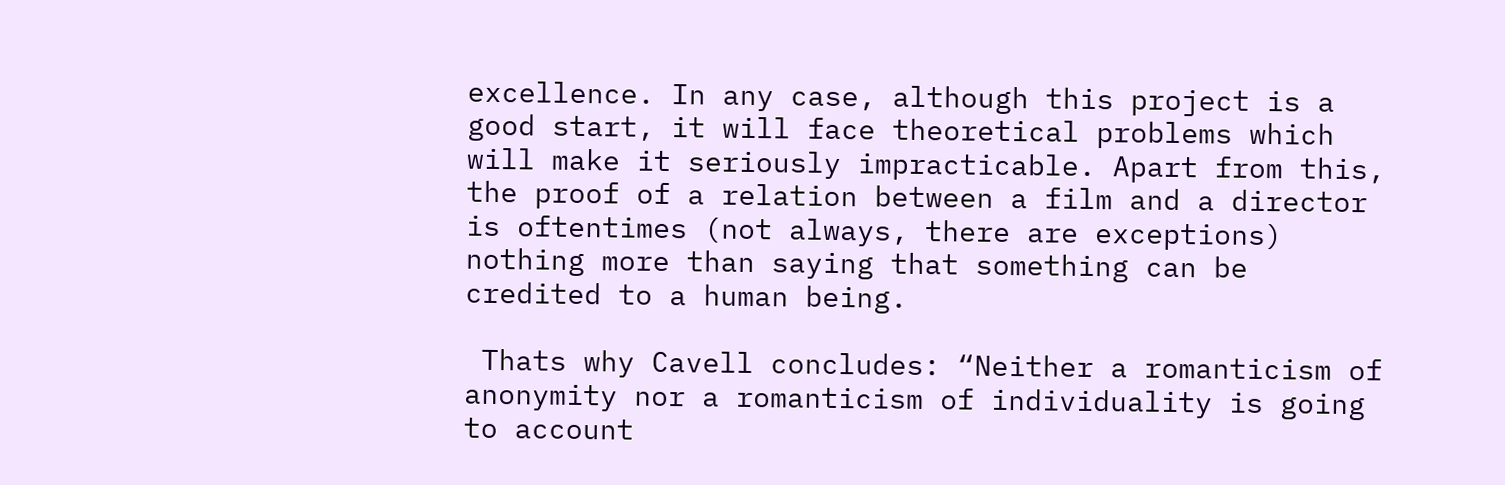excellence. In any case, although this project is a good start, it will face theoretical problems which will make it seriously impracticable. Apart from this, the proof of a relation between a film and a director is oftentimes (not always, there are exceptions) nothing more than saying that something can be credited to a human being.

 Thats why Cavell concludes: “Neither a romanticism of anonymity nor a romanticism of individuality is going to account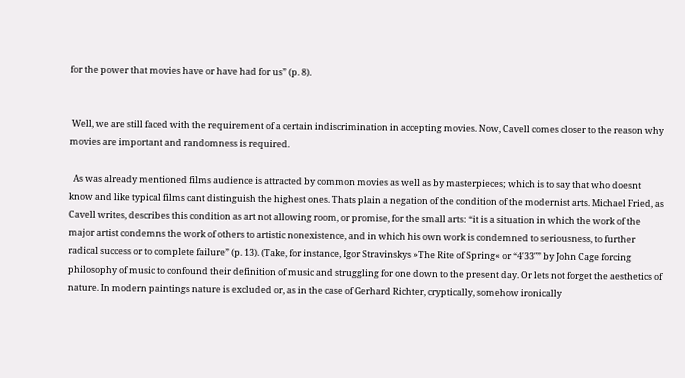for the power that movies have or have had for us” (p. 8).


 Well, we are still faced with the requirement of a certain indiscrimination in accepting movies. Now, Cavell comes closer to the reason why movies are important and randomness is required.

  As was already mentioned films audience is attracted by common movies as well as by masterpieces; which is to say that who doesnt know and like typical films cant distinguish the highest ones. Thats plain a negation of the condition of the modernist arts. Michael Fried, as Cavell writes, describes this condition as art not allowing room, or promise, for the small arts: “it is a situation in which the work of the major artist condemns the work of others to artistic nonexistence, and in which his own work is condemned to seriousness, to further radical success or to complete failure” (p. 13). (Take, for instance, Igor Stravinskys »The Rite of Spring« or “4′33″” by John Cage forcing philosophy of music to confound their definition of music and struggling for one down to the present day. Or lets not forget the aesthetics of nature. In modern paintings nature is excluded or, as in the case of Gerhard Richter, cryptically, somehow ironically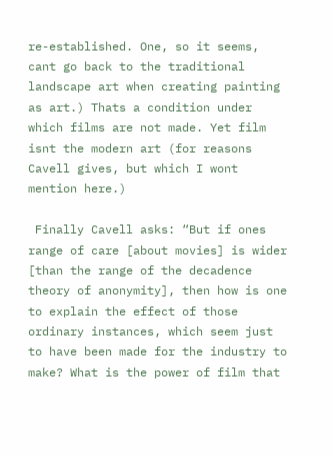re-established. One, so it seems, cant go back to the traditional landscape art when creating painting as art.) Thats a condition under which films are not made. Yet film isnt the modern art (for reasons Cavell gives, but which I wont mention here.)

 Finally Cavell asks: “But if ones range of care [about movies] is wider [than the range of the decadence theory of anonymity], then how is one to explain the effect of those ordinary instances, which seem just to have been made for the industry to make? What is the power of film that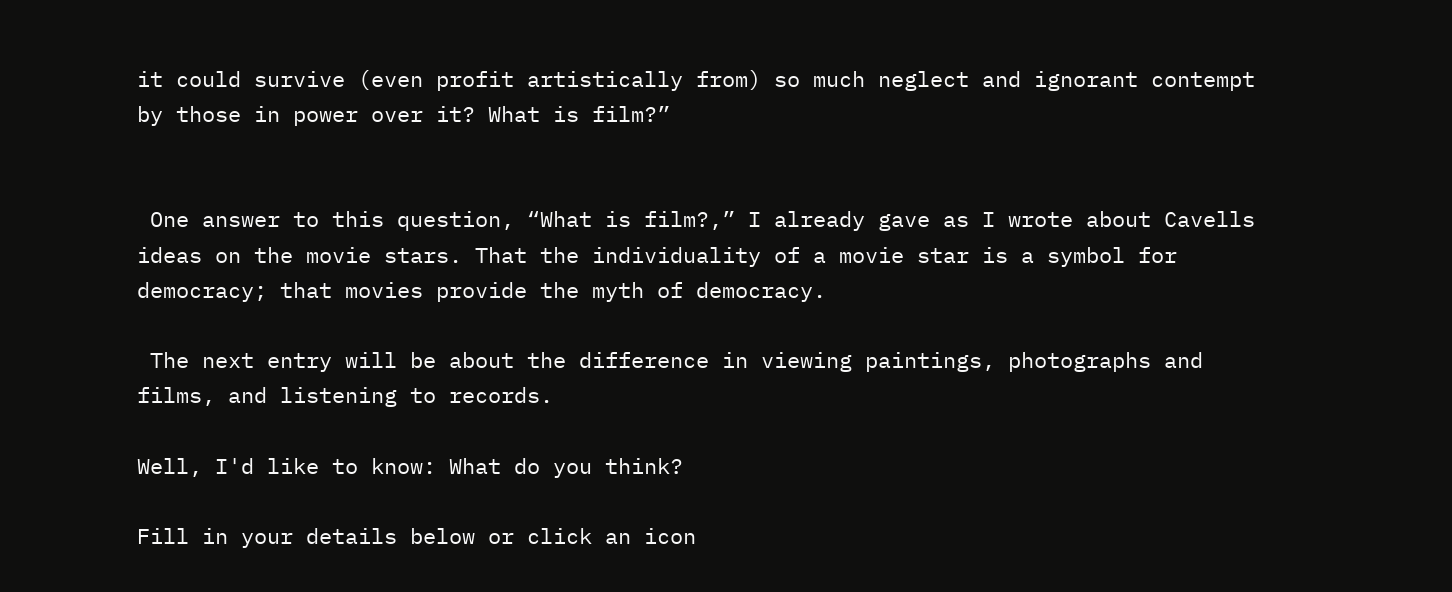it could survive (even profit artistically from) so much neglect and ignorant contempt by those in power over it? What is film?”


 One answer to this question, “What is film?,” I already gave as I wrote about Cavells ideas on the movie stars. That the individuality of a movie star is a symbol for democracy; that movies provide the myth of democracy.

 The next entry will be about the difference in viewing paintings, photographs and films, and listening to records.

Well, I'd like to know: What do you think?

Fill in your details below or click an icon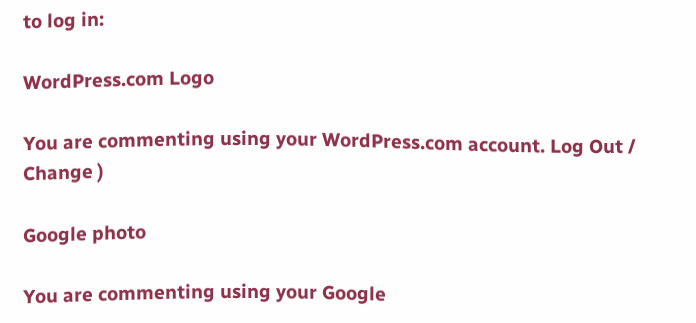to log in:

WordPress.com Logo

You are commenting using your WordPress.com account. Log Out /  Change )

Google photo

You are commenting using your Google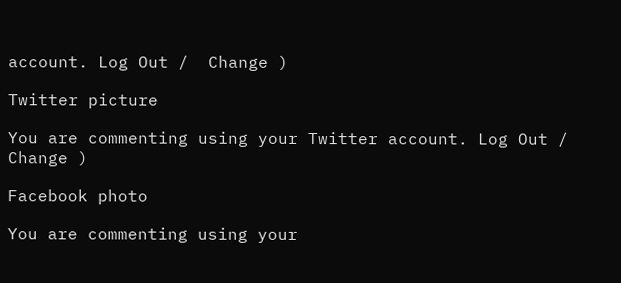account. Log Out /  Change )

Twitter picture

You are commenting using your Twitter account. Log Out /  Change )

Facebook photo

You are commenting using your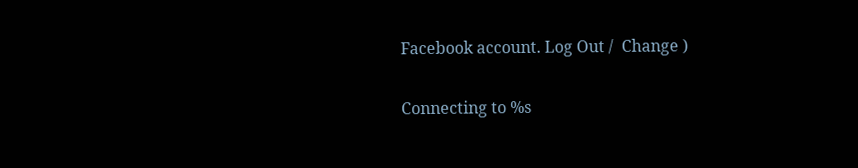Facebook account. Log Out /  Change )

Connecting to %s